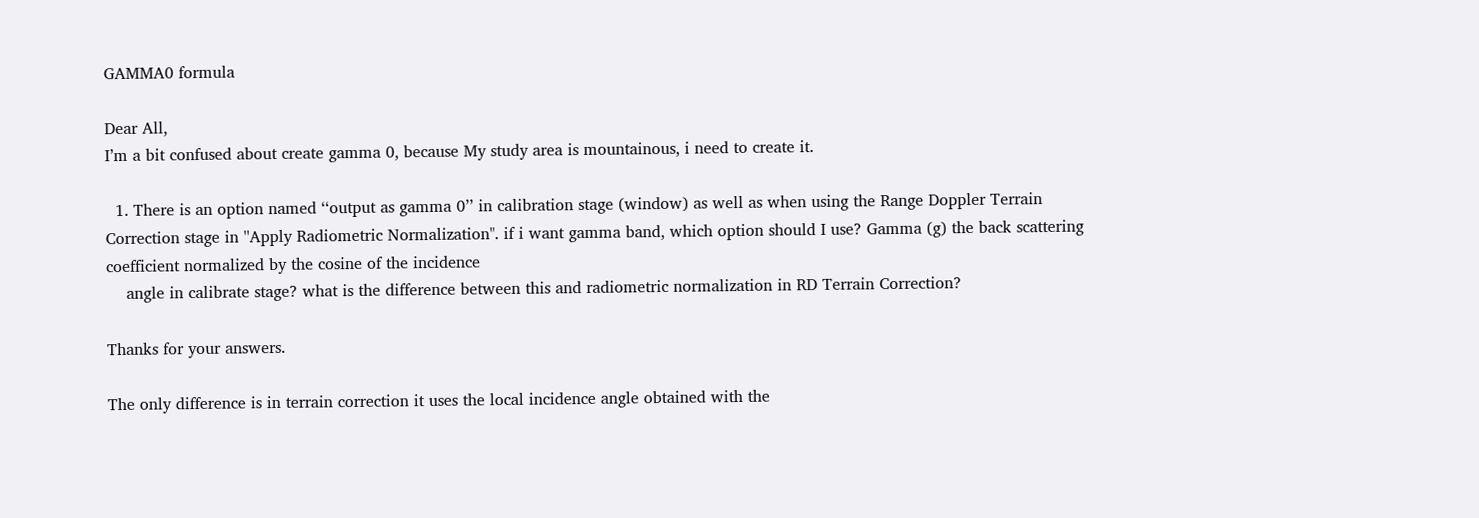GAMMA0 formula

Dear All,
I’m a bit confused about create gamma 0, because My study area is mountainous, i need to create it.

  1. There is an option named ‘‘output as gamma 0’’ in calibration stage (window) as well as when using the Range Doppler Terrain Correction stage in ''Apply Radiometric Normalization". if i want gamma band, which option should I use? Gamma (g) the back scattering coefficient normalized by the cosine of the incidence
    angle in calibrate stage? what is the difference between this and radiometric normalization in RD Terrain Correction?

Thanks for your answers.

The only difference is in terrain correction it uses the local incidence angle obtained with the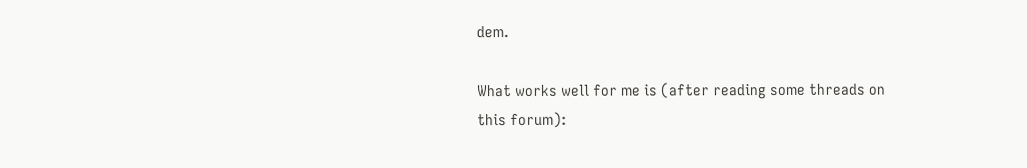dem.

What works well for me is (after reading some threads on this forum):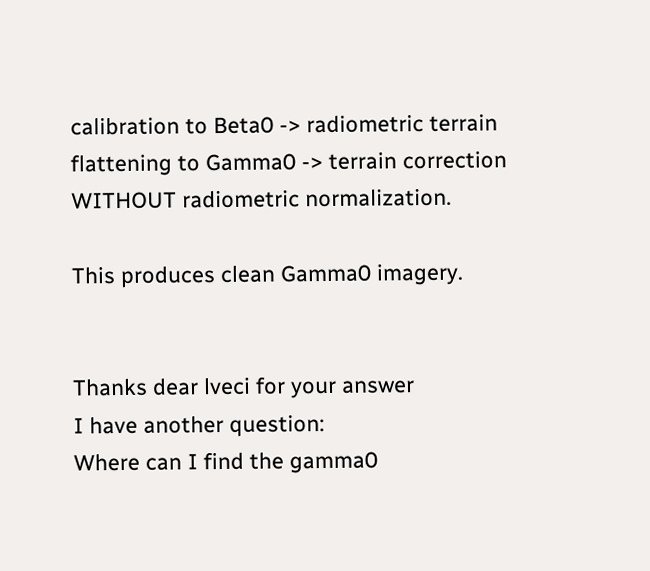calibration to Beta0 -> radiometric terrain flattening to Gamma0 -> terrain correction WITHOUT radiometric normalization.

This produces clean Gamma0 imagery.


Thanks dear lveci for your answer
I have another question:
Where can I find the gamma0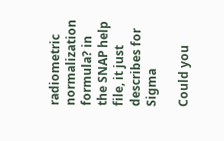radiometric normalization formula? in the SNAP help file, it just describes for Sigma

Could you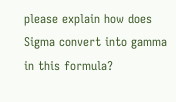please explain how does Sigma convert into gamma in this formula?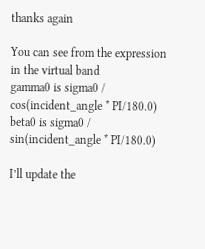thanks again

You can see from the expression in the virtual band
gamma0 is sigma0 / cos(incident_angle * PI/180.0)
beta0 is sigma0 / sin(incident_angle * PI/180.0)

I’ll update the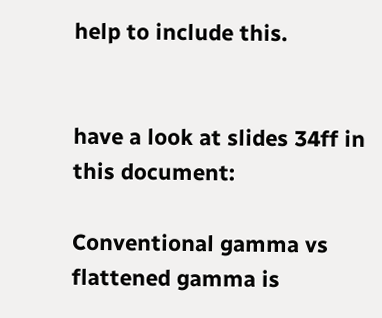help to include this.


have a look at slides 34ff in this document:

Conventional gamma vs flattened gamma is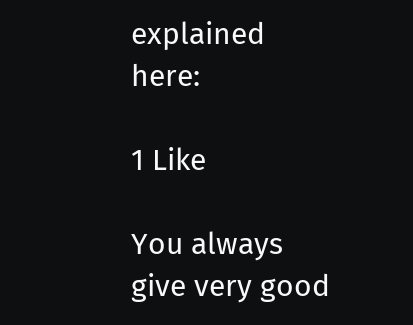explained here:

1 Like

You always give very good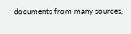documents from many sources,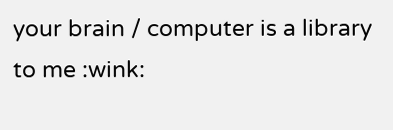your brain / computer is a library to me :wink: